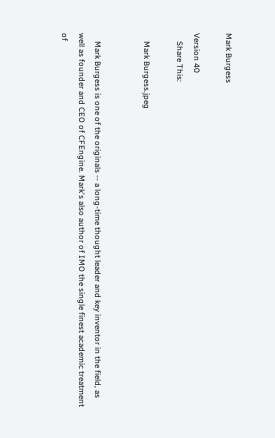Mark Burgess

Version 40
    Share This:

    Mark Burgess.jpeg


    Mark Burgess is one of the originals -- a long-time thought leader and key inventor in the field, as well as founder and CEO of CFEngine. Mark's also author of IMO the single finest academic treatment of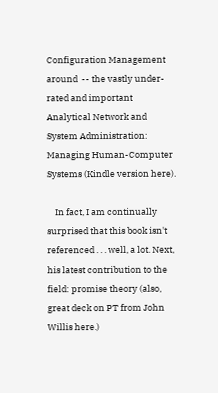Configuration Management around  -- the vastly under-rated and important Analytical Network and System Administration: Managing Human-Computer Systems (Kindle version here).

    In fact, I am continually surprised that this book isn't referenced . . . well, a lot. Next, his latest contribution to the field: promise theory (also, great deck on PT from John Willis here.)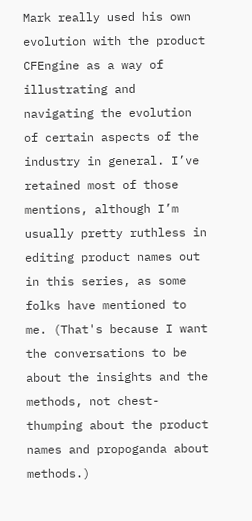Mark really used his own evolution with the product CFEngine as a way of illustrating and navigating the evolution of certain aspects of the industry in general. I’ve retained most of those mentions, although I’m usually pretty ruthless in editing product names out in this series, as some folks have mentioned to me. (That's because I want the conversations to be about the insights and the methods, not chest-thumping about the product names and propoganda about methods.)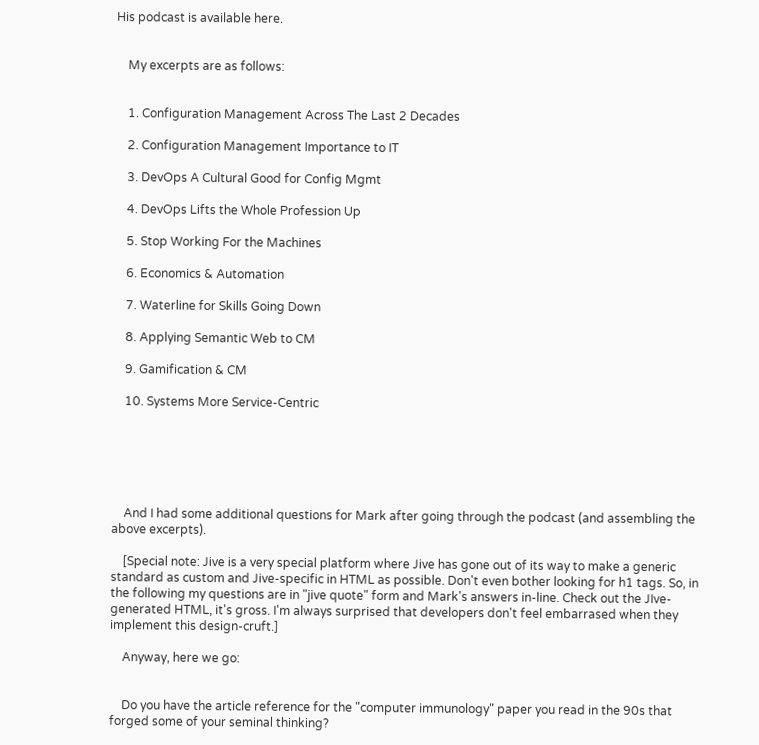His podcast is available here.


    My excerpts are as follows:


    1. Configuration Management Across The Last 2 Decades

    2. Configuration Management Importance to IT

    3. DevOps A Cultural Good for Config Mgmt

    4. DevOps Lifts the Whole Profession Up

    5. Stop Working For the Machines

    6. Economics & Automation

    7. Waterline for Skills Going Down

    8. Applying Semantic Web to CM

    9. Gamification & CM

    10. Systems More Service-Centric






    And I had some additional questions for Mark after going through the podcast (and assembling the above excerpts).

    [Special note: Jive is a very special platform where Jive has gone out of its way to make a generic standard as custom and Jive-specific in HTML as possible. Don't even bother looking for h1 tags. So, in the following my questions are in "jive quote" form and Mark's answers in-line. Check out the JIve-generated HTML, it's gross. I'm always surprised that developers don't feel embarrased when they implement this design-cruft.]

    Anyway, here we go:


    Do you have the article reference for the "computer immunology" paper you read in the 90s that forged some of your seminal thinking?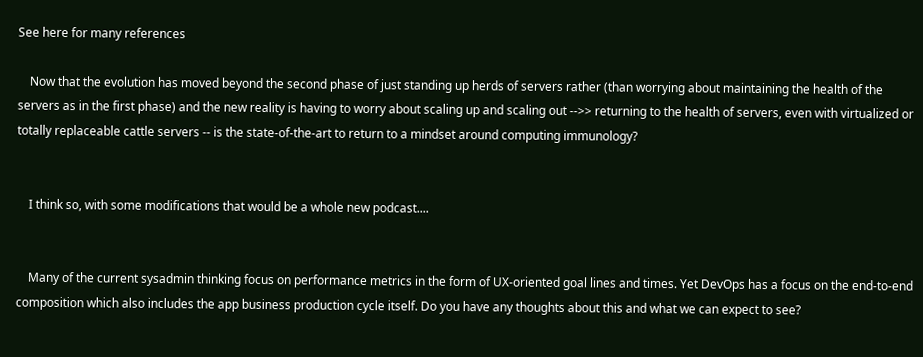See here for many references

    Now that the evolution has moved beyond the second phase of just standing up herds of servers rather (than worrying about maintaining the health of the servers as in the first phase) and the new reality is having to worry about scaling up and scaling out -->> returning to the health of servers, even with virtualized or totally replaceable cattle servers -- is the state-of-the-art to return to a mindset around computing immunology?


    I think so, with some modifications that would be a whole new podcast....


    Many of the current sysadmin thinking focus on performance metrics in the form of UX-oriented goal lines and times. Yet DevOps has a focus on the end-to-end composition which also includes the app business production cycle itself. Do you have any thoughts about this and what we can expect to see?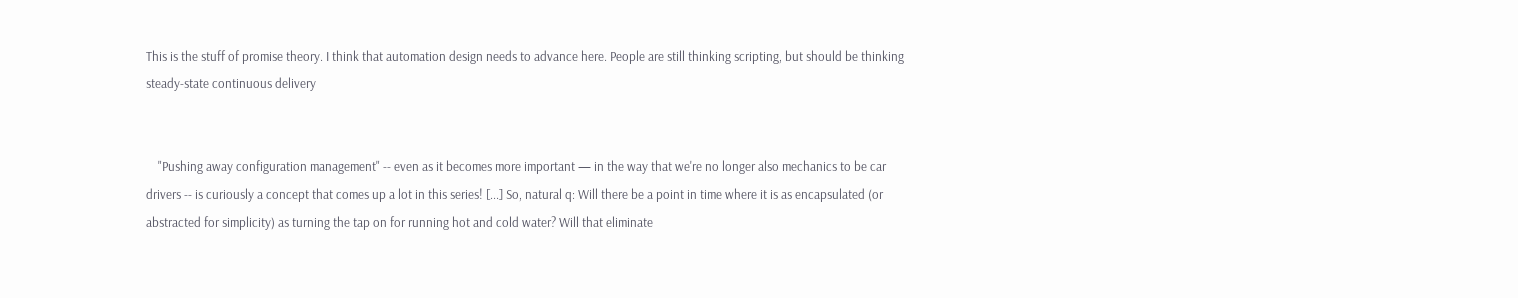This is the stuff of promise theory. I think that automation design needs to advance here. People are still thinking scripting, but should be thinking steady-state continuous delivery


    "Pushing away configuration management" -- even as it becomes more important — in the way that we're no longer also mechanics to be car drivers -- is curiously a concept that comes up a lot in this series! [...] So, natural q: Will there be a point in time where it is as encapsulated (or abstracted for simplicity) as turning the tap on for running hot and cold water? Will that eliminate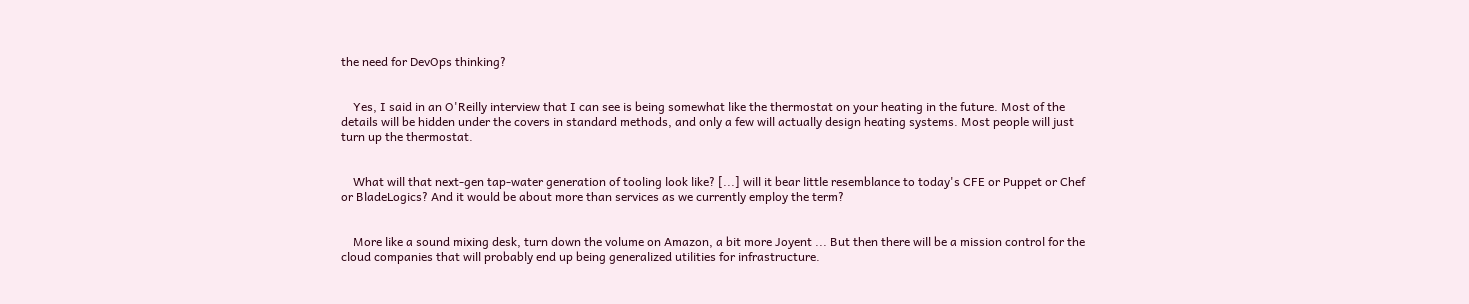the need for DevOps thinking?


    Yes, I said in an O'Reilly interview that I can see is being somewhat like the thermostat on your heating in the future. Most of the details will be hidden under the covers in standard methods, and only a few will actually design heating systems. Most people will just turn up the thermostat.


    What will that next-gen tap-water generation of tooling look like? [...] will it bear little resemblance to today's CFE or Puppet or Chef or BladeLogics? And it would be about more than services as we currently employ the term?


    More like a sound mixing desk, turn down the volume on Amazon, a bit more Joyent ... But then there will be a mission control for the cloud companies that will probably end up being generalized utilities for infrastructure.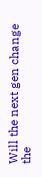Will the next gen change the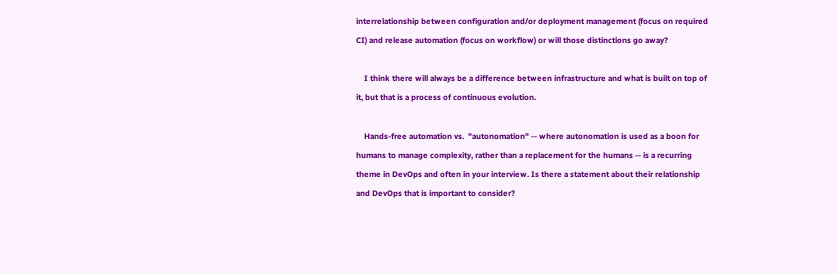interrelationship between configuration and/or deployment management (focus on required CI) and release automation (focus on workflow) or will those distinctions go away?

    I think there will always be a difference between infrastructure and what is built on top of it, but that is a process of continuous evolution.

    Hands-free automation vs.  "autonomation" -- where autonomation is used as a boon for humans to manage complexity, rather than a replacement for the humans -- is a recurring theme in DevOps and often in your interview. Is there a statement about their relationship and DevOps that is important to consider?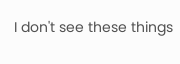I don't see these things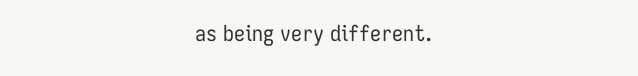as being very different.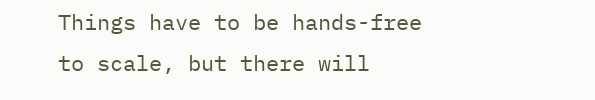Things have to be hands-free to scale, but there will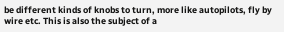be different kinds of knobs to turn, more like autopilots, fly by wire etc. This is also the subject of a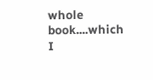whole book....which I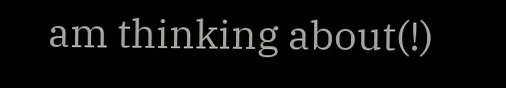am thinking about(!)